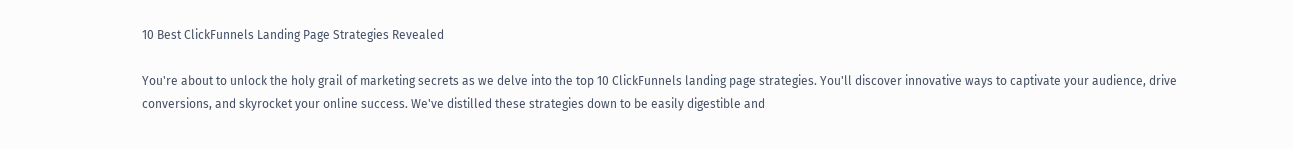10 Best ClickFunnels Landing Page Strategies Revealed

You're about to unlock the holy grail of marketing secrets as we delve into the top 10 ClickFunnels landing page strategies. You'll discover innovative ways to captivate your audience, drive conversions, and skyrocket your online success. We've distilled these strategies down to be easily digestible and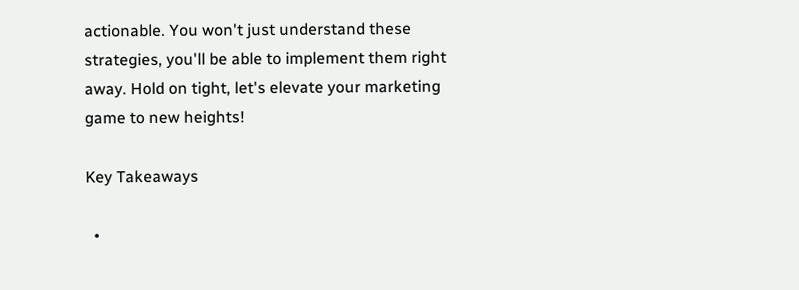actionable. You won't just understand these strategies, you'll be able to implement them right away. Hold on tight, let's elevate your marketing game to new heights!

Key Takeaways

  •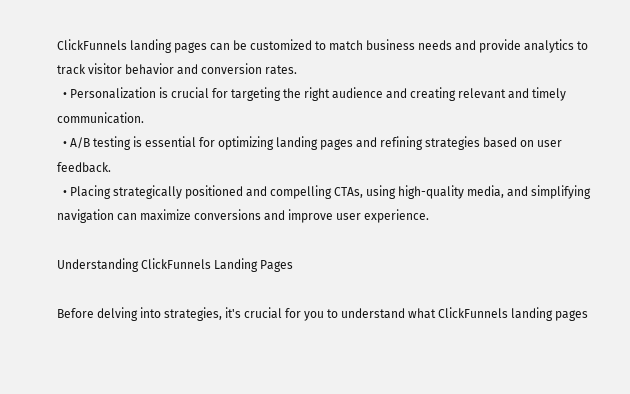ClickFunnels landing pages can be customized to match business needs and provide analytics to track visitor behavior and conversion rates.
  • Personalization is crucial for targeting the right audience and creating relevant and timely communication.
  • A/B testing is essential for optimizing landing pages and refining strategies based on user feedback.
  • Placing strategically positioned and compelling CTAs, using high-quality media, and simplifying navigation can maximize conversions and improve user experience.

Understanding ClickFunnels Landing Pages

Before delving into strategies, it's crucial for you to understand what ClickFunnels landing pages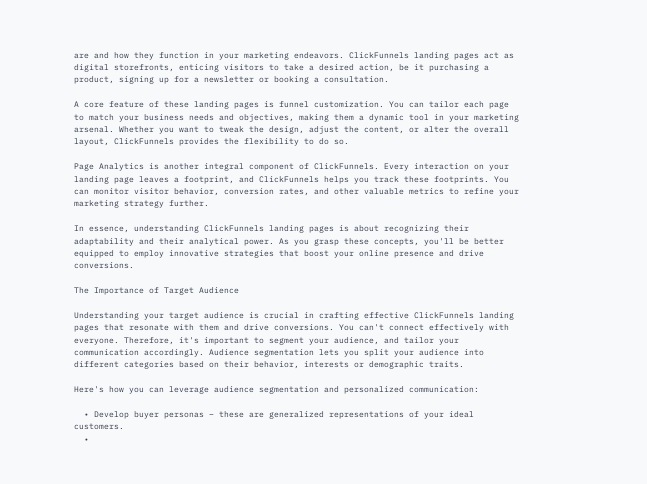are and how they function in your marketing endeavors. ClickFunnels landing pages act as digital storefronts, enticing visitors to take a desired action, be it purchasing a product, signing up for a newsletter or booking a consultation.

A core feature of these landing pages is funnel customization. You can tailor each page to match your business needs and objectives, making them a dynamic tool in your marketing arsenal. Whether you want to tweak the design, adjust the content, or alter the overall layout, ClickFunnels provides the flexibility to do so.

Page Analytics is another integral component of ClickFunnels. Every interaction on your landing page leaves a footprint, and ClickFunnels helps you track these footprints. You can monitor visitor behavior, conversion rates, and other valuable metrics to refine your marketing strategy further.

In essence, understanding ClickFunnels landing pages is about recognizing their adaptability and their analytical power. As you grasp these concepts, you'll be better equipped to employ innovative strategies that boost your online presence and drive conversions.

The Importance of Target Audience

Understanding your target audience is crucial in crafting effective ClickFunnels landing pages that resonate with them and drive conversions. You can't connect effectively with everyone. Therefore, it's important to segment your audience, and tailor your communication accordingly. Audience segmentation lets you split your audience into different categories based on their behavior, interests or demographic traits.

Here's how you can leverage audience segmentation and personalized communication:

  • Develop buyer personas – these are generalized representations of your ideal customers.
  •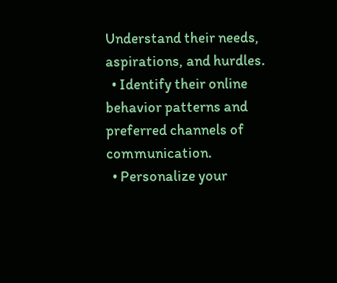Understand their needs, aspirations, and hurdles.
  • Identify their online behavior patterns and preferred channels of communication.
  • Personalize your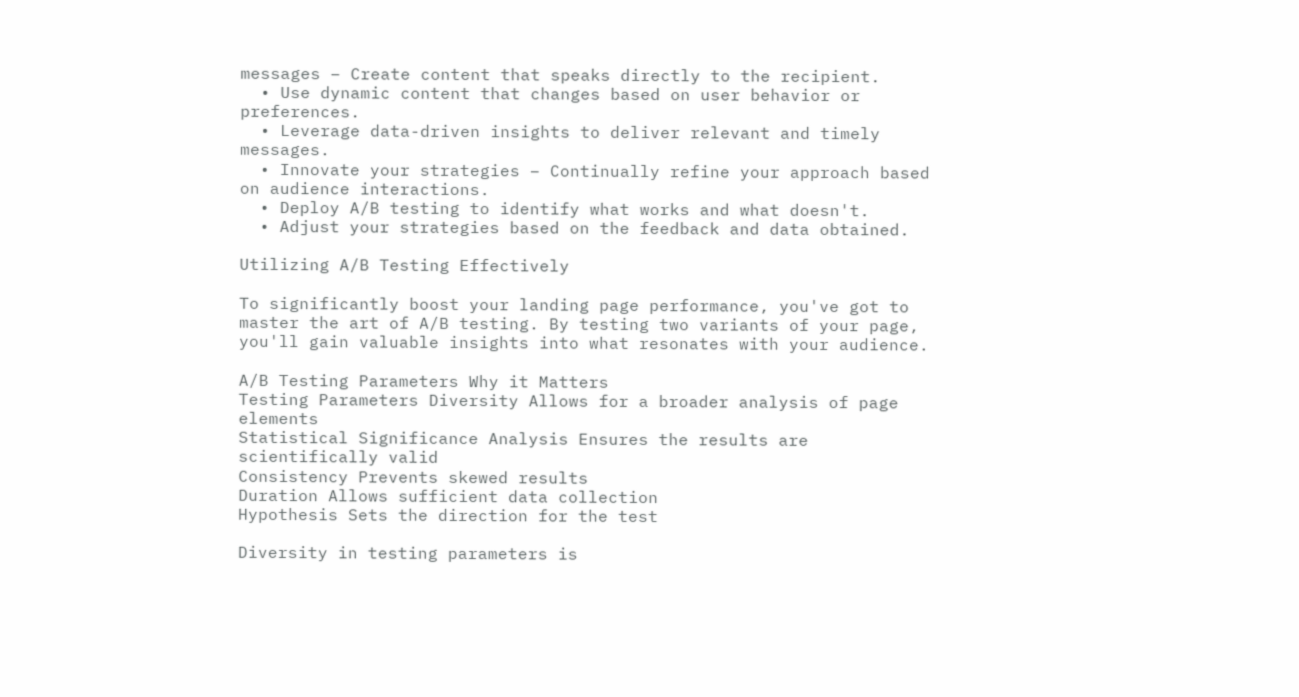messages – Create content that speaks directly to the recipient.
  • Use dynamic content that changes based on user behavior or preferences.
  • Leverage data-driven insights to deliver relevant and timely messages.
  • Innovate your strategies – Continually refine your approach based on audience interactions.
  • Deploy A/B testing to identify what works and what doesn't.
  • Adjust your strategies based on the feedback and data obtained.

Utilizing A/B Testing Effectively

To significantly boost your landing page performance, you've got to master the art of A/B testing. By testing two variants of your page, you'll gain valuable insights into what resonates with your audience.

A/B Testing Parameters Why it Matters
Testing Parameters Diversity Allows for a broader analysis of page elements
Statistical Significance Analysis Ensures the results are scientifically valid
Consistency Prevents skewed results
Duration Allows sufficient data collection
Hypothesis Sets the direction for the test

Diversity in testing parameters is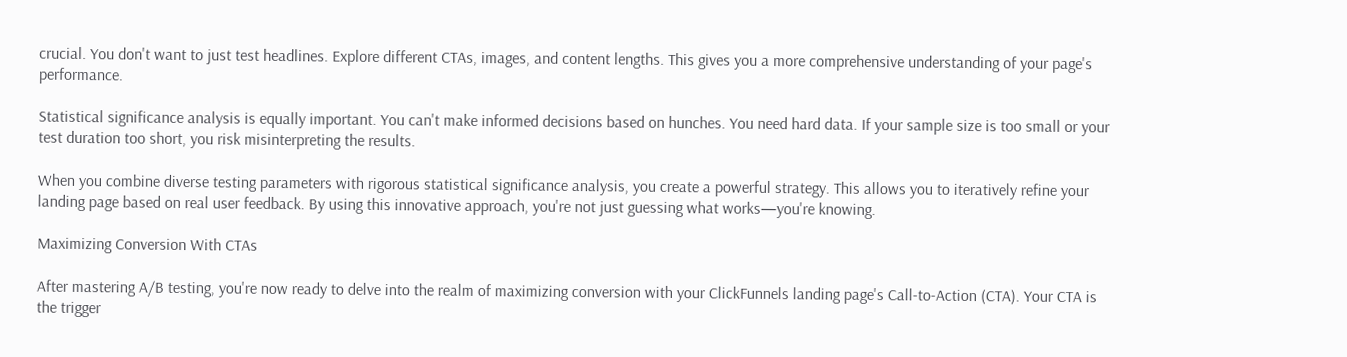crucial. You don't want to just test headlines. Explore different CTAs, images, and content lengths. This gives you a more comprehensive understanding of your page's performance.

Statistical significance analysis is equally important. You can't make informed decisions based on hunches. You need hard data. If your sample size is too small or your test duration too short, you risk misinterpreting the results.

When you combine diverse testing parameters with rigorous statistical significance analysis, you create a powerful strategy. This allows you to iteratively refine your landing page based on real user feedback. By using this innovative approach, you're not just guessing what works—you're knowing.

Maximizing Conversion With CTAs

After mastering A/B testing, you're now ready to delve into the realm of maximizing conversion with your ClickFunnels landing page's Call-to-Action (CTA). Your CTA is the trigger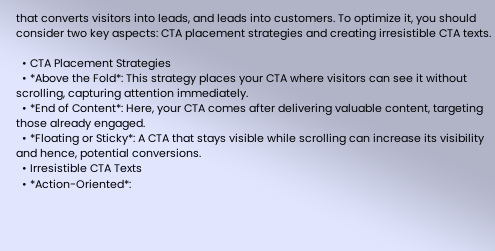that converts visitors into leads, and leads into customers. To optimize it, you should consider two key aspects: CTA placement strategies and creating irresistible CTA texts.

  • CTA Placement Strategies
  • *Above the Fold*: This strategy places your CTA where visitors can see it without scrolling, capturing attention immediately.
  • *End of Content*: Here, your CTA comes after delivering valuable content, targeting those already engaged.
  • *Floating or Sticky*: A CTA that stays visible while scrolling can increase its visibility and hence, potential conversions.
  • Irresistible CTA Texts
  • *Action-Oriented*: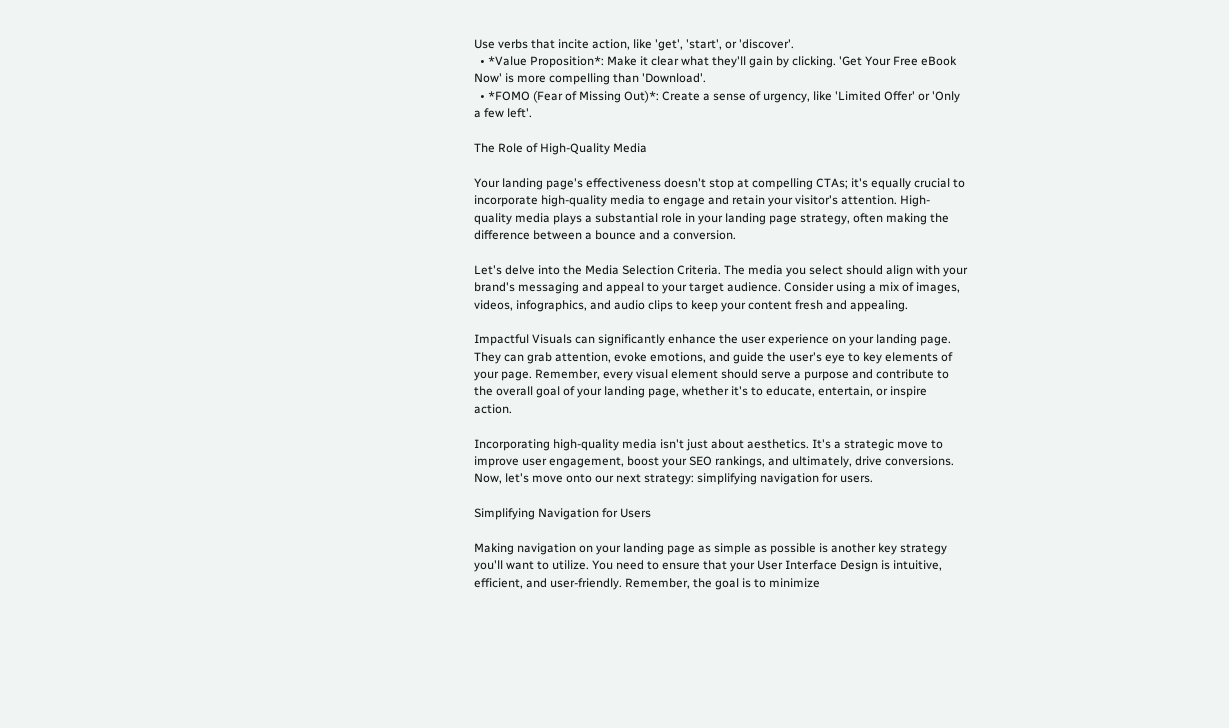Use verbs that incite action, like 'get', 'start', or 'discover'.
  • *Value Proposition*: Make it clear what they'll gain by clicking. 'Get Your Free eBook Now' is more compelling than 'Download'.
  • *FOMO (Fear of Missing Out)*: Create a sense of urgency, like 'Limited Offer' or 'Only a few left'.

The Role of High-Quality Media

Your landing page's effectiveness doesn't stop at compelling CTAs; it's equally crucial to incorporate high-quality media to engage and retain your visitor's attention. High-quality media plays a substantial role in your landing page strategy, often making the difference between a bounce and a conversion.

Let's delve into the Media Selection Criteria. The media you select should align with your brand's messaging and appeal to your target audience. Consider using a mix of images, videos, infographics, and audio clips to keep your content fresh and appealing.

Impactful Visuals can significantly enhance the user experience on your landing page. They can grab attention, evoke emotions, and guide the user's eye to key elements of your page. Remember, every visual element should serve a purpose and contribute to the overall goal of your landing page, whether it's to educate, entertain, or inspire action.

Incorporating high-quality media isn't just about aesthetics. It's a strategic move to improve user engagement, boost your SEO rankings, and ultimately, drive conversions. Now, let's move onto our next strategy: simplifying navigation for users.

Simplifying Navigation for Users

Making navigation on your landing page as simple as possible is another key strategy you'll want to utilize. You need to ensure that your User Interface Design is intuitive, efficient, and user-friendly. Remember, the goal is to minimize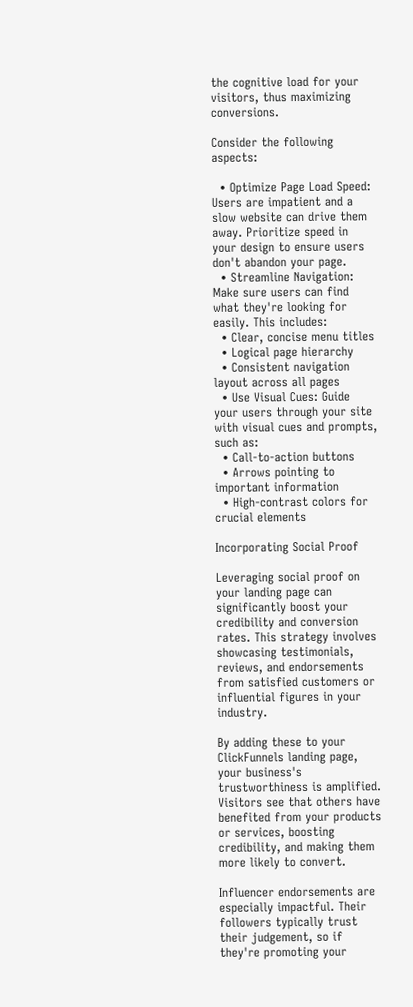the cognitive load for your visitors, thus maximizing conversions.

Consider the following aspects:

  • Optimize Page Load Speed: Users are impatient and a slow website can drive them away. Prioritize speed in your design to ensure users don't abandon your page.
  • Streamline Navigation: Make sure users can find what they're looking for easily. This includes:
  • Clear, concise menu titles
  • Logical page hierarchy
  • Consistent navigation layout across all pages
  • Use Visual Cues: Guide your users through your site with visual cues and prompts, such as:
  • Call-to-action buttons
  • Arrows pointing to important information
  • High-contrast colors for crucial elements

Incorporating Social Proof

Leveraging social proof on your landing page can significantly boost your credibility and conversion rates. This strategy involves showcasing testimonials, reviews, and endorsements from satisfied customers or influential figures in your industry.

By adding these to your ClickFunnels landing page, your business's trustworthiness is amplified. Visitors see that others have benefited from your products or services, boosting credibility, and making them more likely to convert.

Influencer endorsements are especially impactful. Their followers typically trust their judgement, so if they're promoting your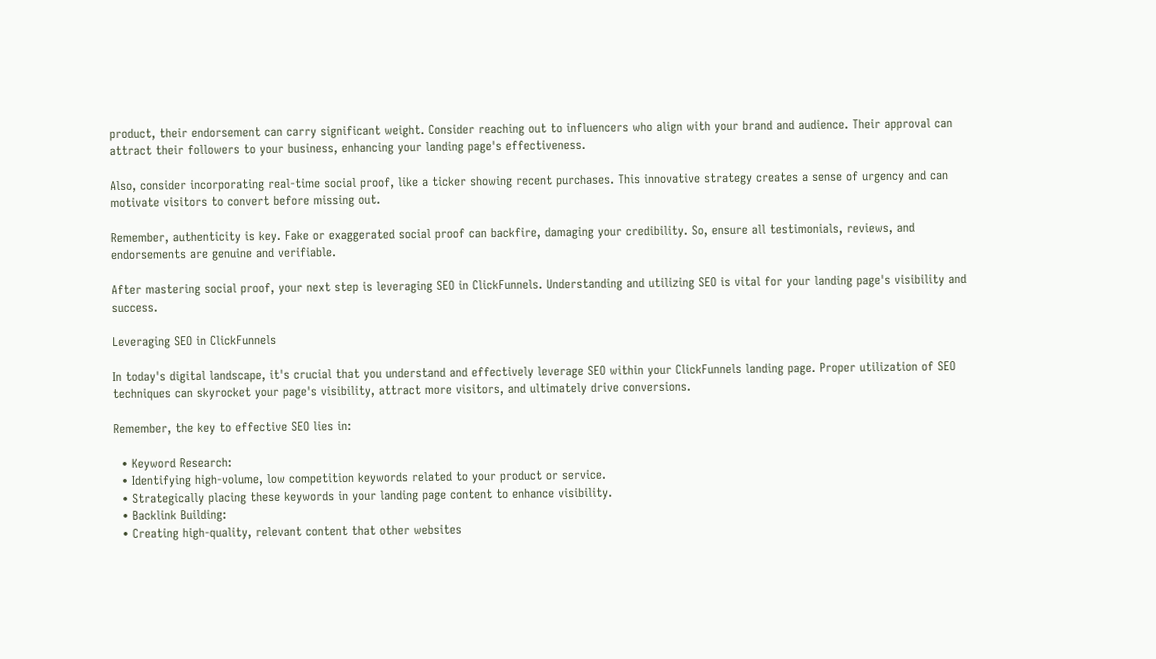product, their endorsement can carry significant weight. Consider reaching out to influencers who align with your brand and audience. Their approval can attract their followers to your business, enhancing your landing page's effectiveness.

Also, consider incorporating real-time social proof, like a ticker showing recent purchases. This innovative strategy creates a sense of urgency and can motivate visitors to convert before missing out.

Remember, authenticity is key. Fake or exaggerated social proof can backfire, damaging your credibility. So, ensure all testimonials, reviews, and endorsements are genuine and verifiable.

After mastering social proof, your next step is leveraging SEO in ClickFunnels. Understanding and utilizing SEO is vital for your landing page's visibility and success.

Leveraging SEO in ClickFunnels

In today's digital landscape, it's crucial that you understand and effectively leverage SEO within your ClickFunnels landing page. Proper utilization of SEO techniques can skyrocket your page's visibility, attract more visitors, and ultimately drive conversions.

Remember, the key to effective SEO lies in:

  • Keyword Research:
  • Identifying high-volume, low competition keywords related to your product or service.
  • Strategically placing these keywords in your landing page content to enhance visibility.
  • Backlink Building:
  • Creating high-quality, relevant content that other websites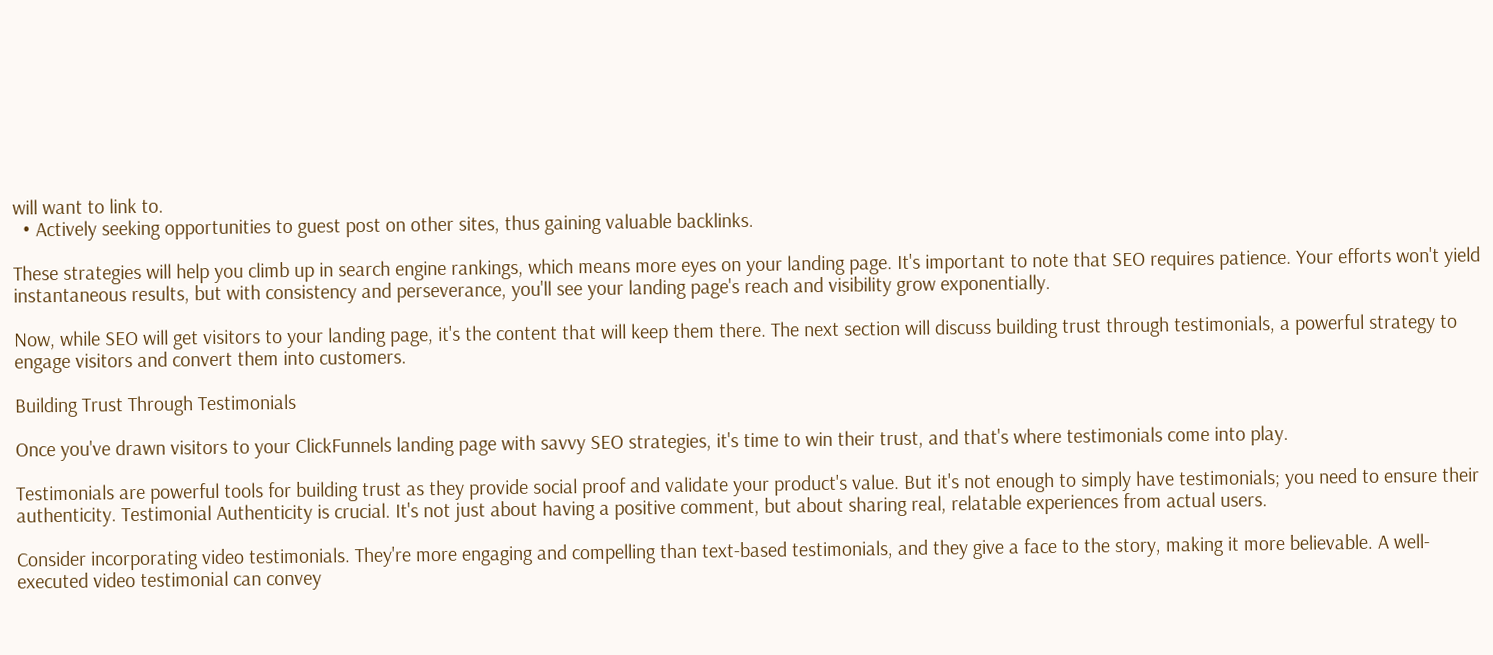will want to link to.
  • Actively seeking opportunities to guest post on other sites, thus gaining valuable backlinks.

These strategies will help you climb up in search engine rankings, which means more eyes on your landing page. It's important to note that SEO requires patience. Your efforts won't yield instantaneous results, but with consistency and perseverance, you'll see your landing page's reach and visibility grow exponentially.

Now, while SEO will get visitors to your landing page, it's the content that will keep them there. The next section will discuss building trust through testimonials, a powerful strategy to engage visitors and convert them into customers.

Building Trust Through Testimonials

Once you've drawn visitors to your ClickFunnels landing page with savvy SEO strategies, it's time to win their trust, and that's where testimonials come into play.

Testimonials are powerful tools for building trust as they provide social proof and validate your product's value. But it's not enough to simply have testimonials; you need to ensure their authenticity. Testimonial Authenticity is crucial. It's not just about having a positive comment, but about sharing real, relatable experiences from actual users.

Consider incorporating video testimonials. They're more engaging and compelling than text-based testimonials, and they give a face to the story, making it more believable. A well-executed video testimonial can convey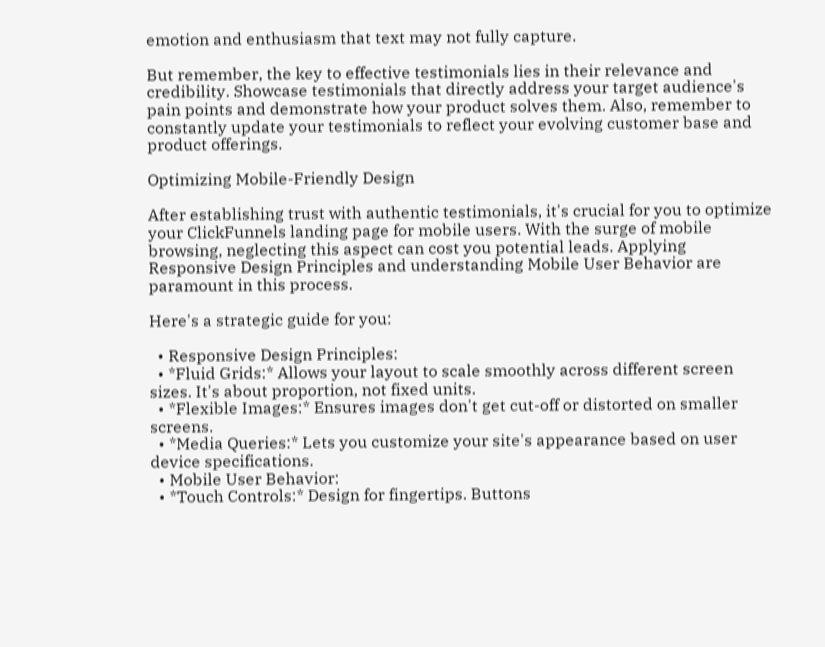emotion and enthusiasm that text may not fully capture.

But remember, the key to effective testimonials lies in their relevance and credibility. Showcase testimonials that directly address your target audience's pain points and demonstrate how your product solves them. Also, remember to constantly update your testimonials to reflect your evolving customer base and product offerings.

Optimizing Mobile-Friendly Design

After establishing trust with authentic testimonials, it's crucial for you to optimize your ClickFunnels landing page for mobile users. With the surge of mobile browsing, neglecting this aspect can cost you potential leads. Applying Responsive Design Principles and understanding Mobile User Behavior are paramount in this process.

Here's a strategic guide for you:

  • Responsive Design Principles:
  • *Fluid Grids:* Allows your layout to scale smoothly across different screen sizes. It's about proportion, not fixed units.
  • *Flexible Images:* Ensures images don't get cut-off or distorted on smaller screens.
  • *Media Queries:* Lets you customize your site's appearance based on user device specifications.
  • Mobile User Behavior:
  • *Touch Controls:* Design for fingertips. Buttons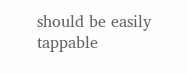should be easily tappable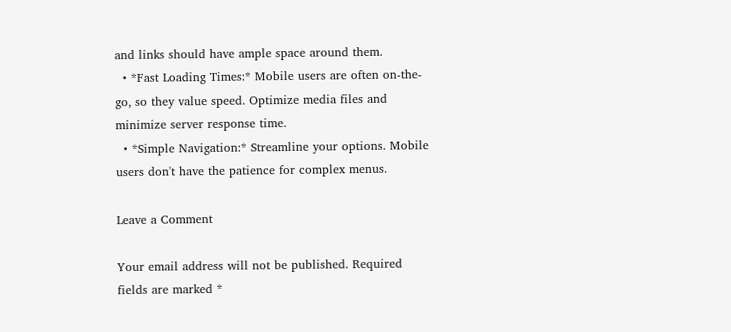and links should have ample space around them.
  • *Fast Loading Times:* Mobile users are often on-the-go, so they value speed. Optimize media files and minimize server response time.
  • *Simple Navigation:* Streamline your options. Mobile users don't have the patience for complex menus.

Leave a Comment

Your email address will not be published. Required fields are marked *